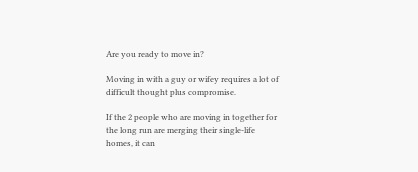Are you ready to move in?

Moving in with a guy or wifey requires a lot of difficult thought plus compromise.

If the 2 people who are moving in together for the long run are merging their single-life homes, it can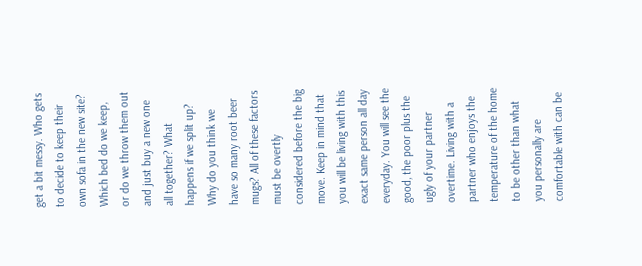get a bit messy. Who gets to decide to keep their own sofa in the new site? Which bed do we keep, or do we throw them out and just buy a new one all together? What happens if we split up? Why do you think we have so many root beer mugs? All of these factors must be overtly considered before the big move. Keep in mind that you will be living with this exact same person all day everyday. You will see the good, the poor plus the ugly of your partner overtime. Living with a partner who enjoys the temperature of the home to be other than what you personally are comfortable with can be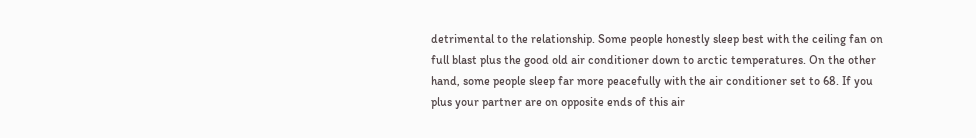detrimental to the relationship. Some people honestly sleep best with the ceiling fan on full blast plus the good old air conditioner down to arctic temperatures. On the other hand, some people sleep far more peacefully with the air conditioner set to 68. If you plus your partner are on opposite ends of this air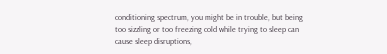conditioning spectrum, you might be in trouble, but being too sizzling or too freezing cold while trying to sleep can cause sleep disruptions,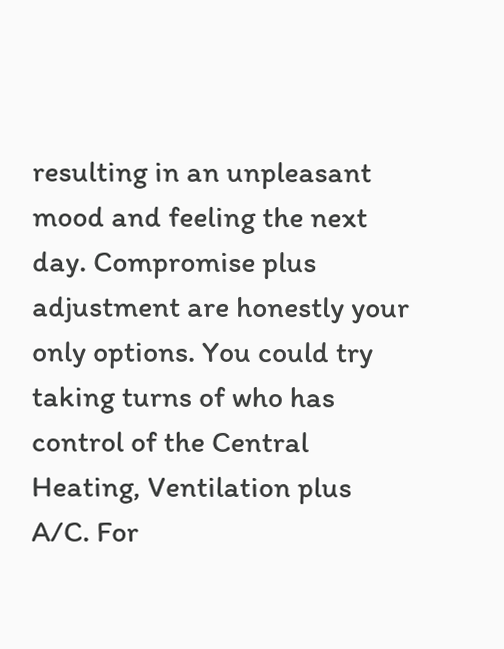resulting in an unpleasant mood and feeling the next day. Compromise plus adjustment are honestly your only options. You could try taking turns of who has control of the Central Heating, Ventilation plus A/C. For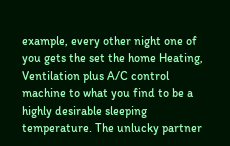example, every other night one of you gets the set the home Heating, Ventilation plus A/C control machine to what you find to be a highly desirable sleeping temperature. The unlucky partner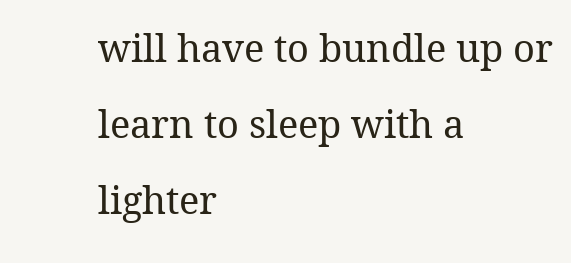will have to bundle up or learn to sleep with a lighter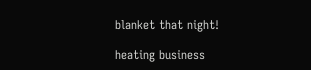blanket that night!

heating business